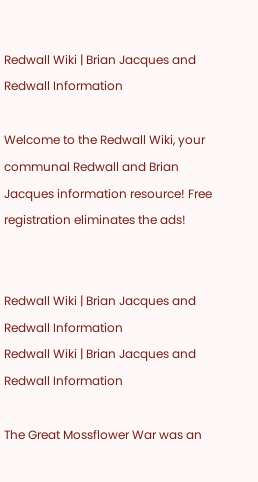Redwall Wiki | Brian Jacques and Redwall Information

Welcome to the Redwall Wiki, your communal Redwall and Brian Jacques information resource! Free registration eliminates the ads!


Redwall Wiki | Brian Jacques and Redwall Information
Redwall Wiki | Brian Jacques and Redwall Information

The Great Mossflower War was an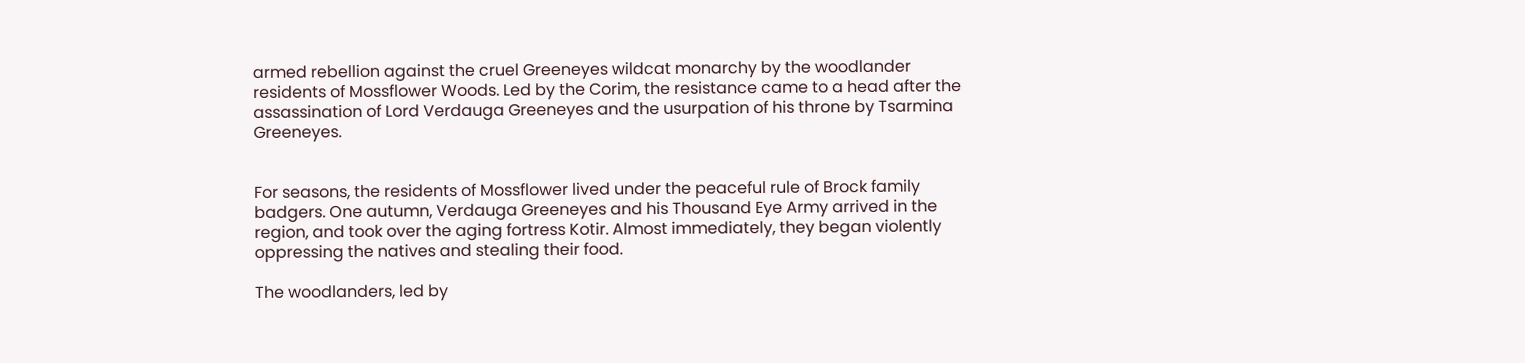armed rebellion against the cruel Greeneyes wildcat monarchy by the woodlander residents of Mossflower Woods. Led by the Corim, the resistance came to a head after the assassination of Lord Verdauga Greeneyes and the usurpation of his throne by Tsarmina Greeneyes.


For seasons, the residents of Mossflower lived under the peaceful rule of Brock family badgers. One autumn, Verdauga Greeneyes and his Thousand Eye Army arrived in the region, and took over the aging fortress Kotir. Almost immediately, they began violently oppressing the natives and stealing their food.

The woodlanders, led by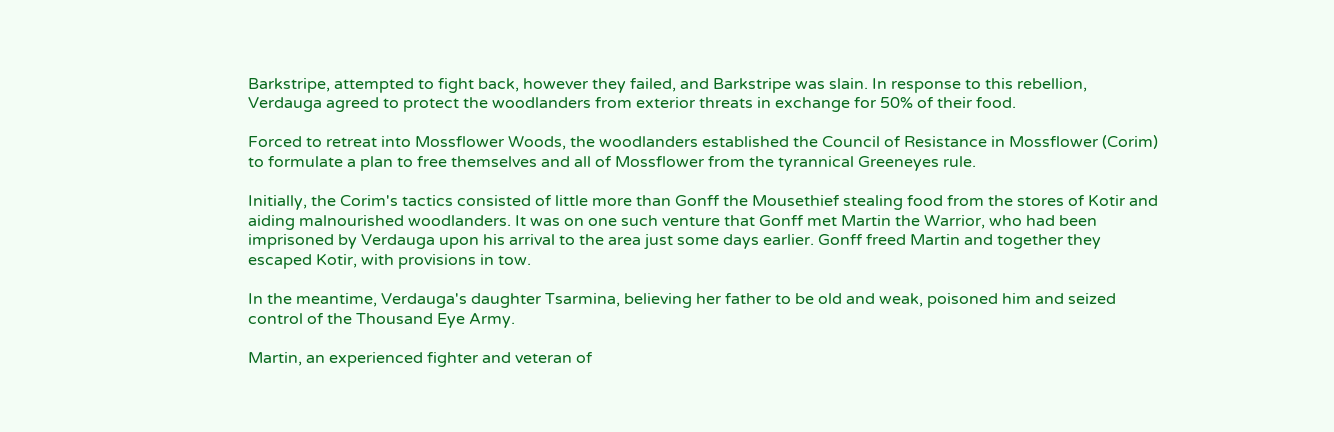Barkstripe, attempted to fight back, however they failed, and Barkstripe was slain. In response to this rebellion, Verdauga agreed to protect the woodlanders from exterior threats in exchange for 50% of their food.

Forced to retreat into Mossflower Woods, the woodlanders established the Council of Resistance in Mossflower (Corim) to formulate a plan to free themselves and all of Mossflower from the tyrannical Greeneyes rule.

Initially, the Corim's tactics consisted of little more than Gonff the Mousethief stealing food from the stores of Kotir and aiding malnourished woodlanders. It was on one such venture that Gonff met Martin the Warrior, who had been imprisoned by Verdauga upon his arrival to the area just some days earlier. Gonff freed Martin and together they escaped Kotir, with provisions in tow.

In the meantime, Verdauga's daughter Tsarmina, believing her father to be old and weak, poisoned him and seized control of the Thousand Eye Army.

Martin, an experienced fighter and veteran of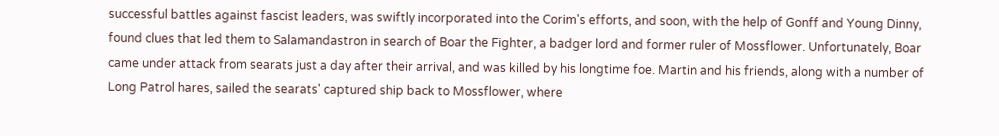successful battles against fascist leaders, was swiftly incorporated into the Corim's efforts, and soon, with the help of Gonff and Young Dinny, found clues that led them to Salamandastron in search of Boar the Fighter, a badger lord and former ruler of Mossflower. Unfortunately, Boar came under attack from searats just a day after their arrival, and was killed by his longtime foe. Martin and his friends, along with a number of Long Patrol hares, sailed the searats' captured ship back to Mossflower, where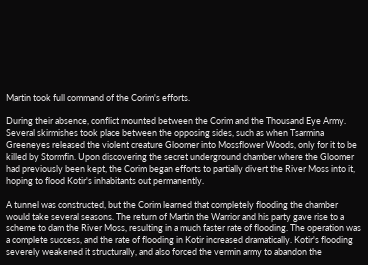Martin took full command of the Corim's efforts.

During their absence, conflict mounted between the Corim and the Thousand Eye Army. Several skirmishes took place between the opposing sides, such as when Tsarmina Greeneyes released the violent creature Gloomer into Mossflower Woods, only for it to be killed by Stormfin. Upon discovering the secret underground chamber where the Gloomer had previously been kept, the Corim began efforts to partially divert the River Moss into it, hoping to flood Kotir's inhabitants out permanently.

A tunnel was constructed, but the Corim learned that completely flooding the chamber would take several seasons. The return of Martin the Warrior and his party gave rise to a scheme to dam the River Moss, resulting in a much faster rate of flooding. The operation was a complete success, and the rate of flooding in Kotir increased dramatically. Kotir's flooding severely weakened it structurally, and also forced the vermin army to abandon the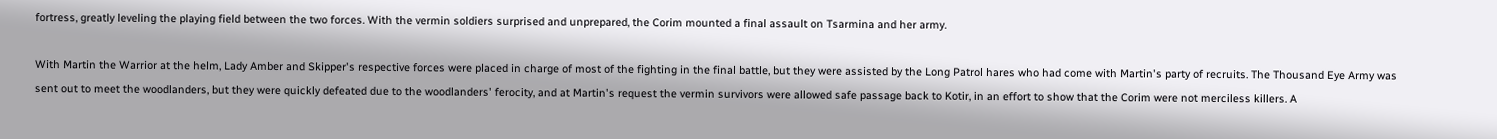fortress, greatly leveling the playing field between the two forces. With the vermin soldiers surprised and unprepared, the Corim mounted a final assault on Tsarmina and her army.

With Martin the Warrior at the helm, Lady Amber and Skipper's respective forces were placed in charge of most of the fighting in the final battle, but they were assisted by the Long Patrol hares who had come with Martin's party of recruits. The Thousand Eye Army was sent out to meet the woodlanders, but they were quickly defeated due to the woodlanders' ferocity, and at Martin's request the vermin survivors were allowed safe passage back to Kotir, in an effort to show that the Corim were not merciless killers. A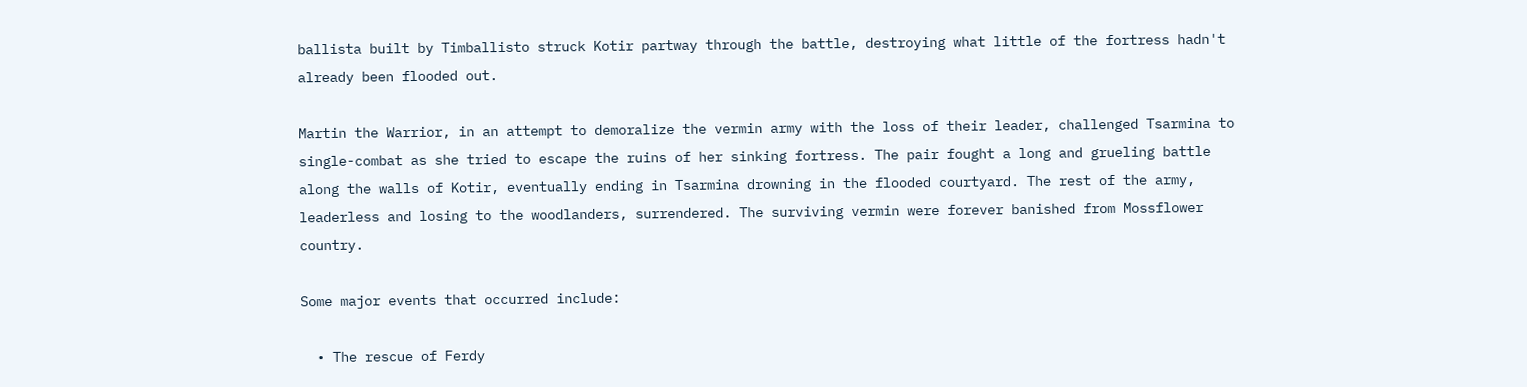ballista built by Timballisto struck Kotir partway through the battle, destroying what little of the fortress hadn't already been flooded out.

Martin the Warrior, in an attempt to demoralize the vermin army with the loss of their leader, challenged Tsarmina to single-combat as she tried to escape the ruins of her sinking fortress. The pair fought a long and grueling battle along the walls of Kotir, eventually ending in Tsarmina drowning in the flooded courtyard. The rest of the army, leaderless and losing to the woodlanders, surrendered. The surviving vermin were forever banished from Mossflower country.

Some major events that occurred include:

  • The rescue of Ferdy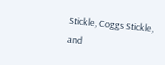Stickle, Coggs Stickle, and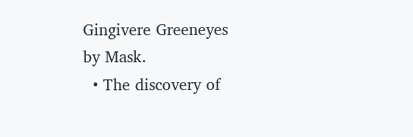Gingivere Greeneyes by Mask.
  • The discovery of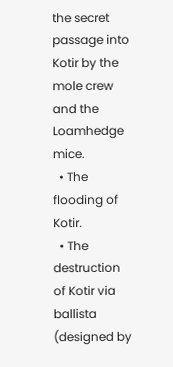the secret passage into Kotir by the mole crew and the Loamhedge mice.
  • The flooding of Kotir.
  • The destruction of Kotir via ballista (designed by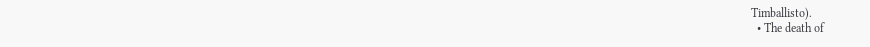Timballisto).
  • The death of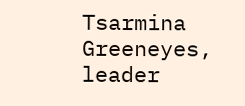Tsarmina Greeneyes, leader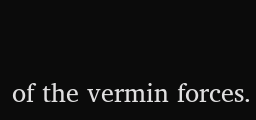of the vermin forces.